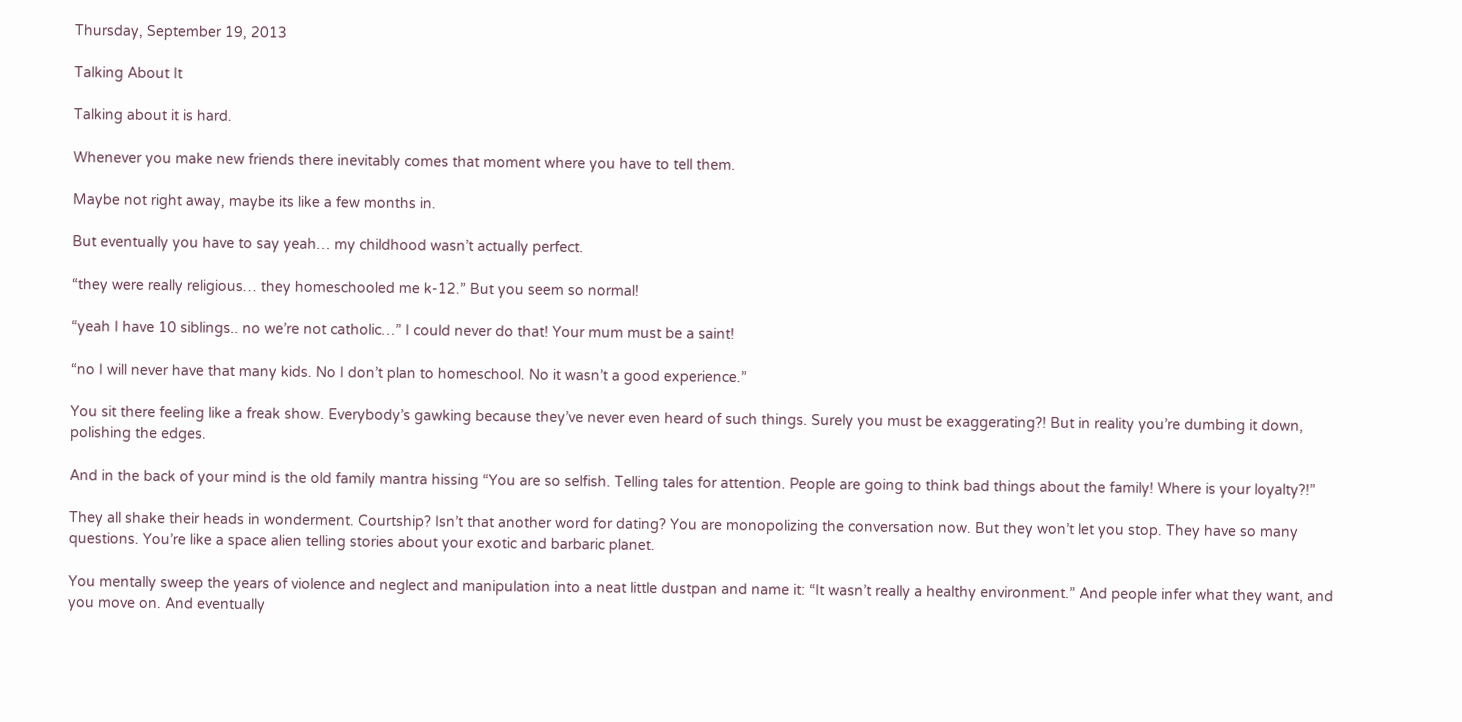Thursday, September 19, 2013

Talking About It

Talking about it is hard.

Whenever you make new friends there inevitably comes that moment where you have to tell them.

Maybe not right away, maybe its like a few months in.

But eventually you have to say yeah… my childhood wasn’t actually perfect.

“they were really religious… they homeschooled me k-12.” But you seem so normal!

“yeah I have 10 siblings.. no we’re not catholic…” I could never do that! Your mum must be a saint!

“no I will never have that many kids. No I don’t plan to homeschool. No it wasn’t a good experience.”

You sit there feeling like a freak show. Everybody’s gawking because they’ve never even heard of such things. Surely you must be exaggerating?! But in reality you’re dumbing it down, polishing the edges.

And in the back of your mind is the old family mantra hissing “You are so selfish. Telling tales for attention. People are going to think bad things about the family! Where is your loyalty?!”

They all shake their heads in wonderment. Courtship? Isn’t that another word for dating? You are monopolizing the conversation now. But they won’t let you stop. They have so many questions. You’re like a space alien telling stories about your exotic and barbaric planet.

You mentally sweep the years of violence and neglect and manipulation into a neat little dustpan and name it: “It wasn’t really a healthy environment.” And people infer what they want, and you move on. And eventually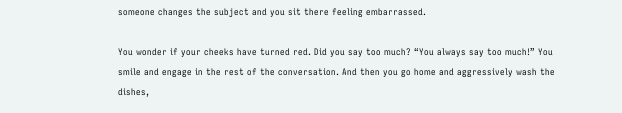someone changes the subject and you sit there feeling embarrassed.

You wonder if your cheeks have turned red. Did you say too much? “You always say too much!” You smile and engage in the rest of the conversation. And then you go home and aggressively wash the dishes,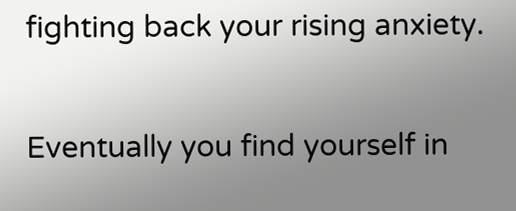fighting back your rising anxiety.

Eventually you find yourself in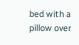bed with a pillow over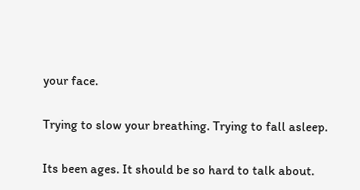your face.

Trying to slow your breathing. Trying to fall asleep.

Its been ages. It should be so hard to talk about.